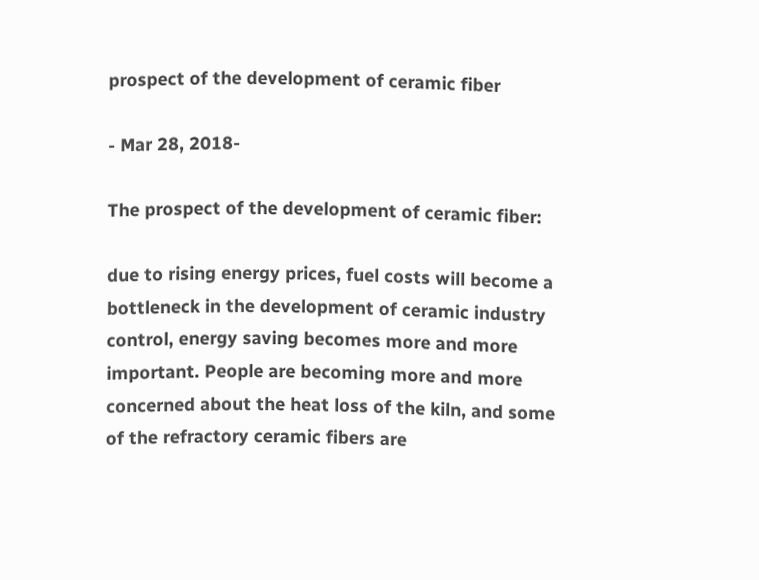prospect of the development of ceramic fiber

- Mar 28, 2018-

The prospect of the development of ceramic fiber:

due to rising energy prices, fuel costs will become a bottleneck in the development of ceramic industry control, energy saving becomes more and more important. People are becoming more and more concerned about the heat loss of the kiln, and some of the refractory ceramic fibers are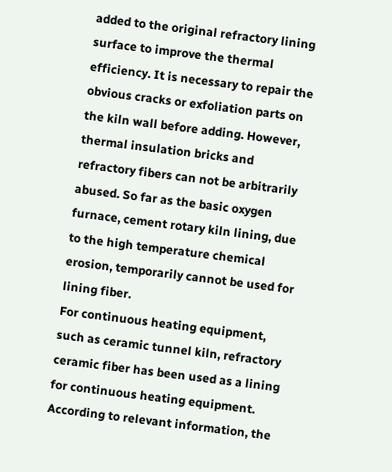added to the original refractory lining surface to improve the thermal efficiency. It is necessary to repair the obvious cracks or exfoliation parts on the kiln wall before adding. However, thermal insulation bricks and refractory fibers can not be arbitrarily abused. So far as the basic oxygen furnace, cement rotary kiln lining, due to the high temperature chemical erosion, temporarily cannot be used for lining fiber.
For continuous heating equipment, such as ceramic tunnel kiln, refractory ceramic fiber has been used as a lining for continuous heating equipment. According to relevant information, the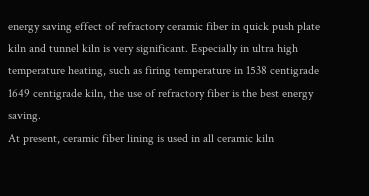energy saving effect of refractory ceramic fiber in quick push plate kiln and tunnel kiln is very significant. Especially in ultra high temperature heating, such as firing temperature in 1538 centigrade 1649 centigrade kiln, the use of refractory fiber is the best energy saving.
At present, ceramic fiber lining is used in all ceramic kiln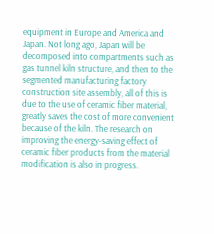equipment in Europe and America and Japan. Not long ago, Japan will be decomposed into compartments such as gas tunnel kiln structure, and then to the segmented manufacturing factory construction site assembly, all of this is due to the use of ceramic fiber material, greatly saves the cost of more convenient because of the kiln. The research on improving the energy-saving effect of ceramic fiber products from the material modification is also in progress.